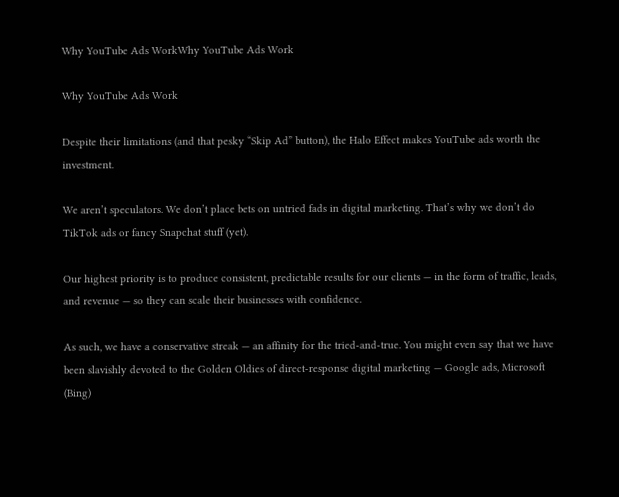Why YouTube Ads WorkWhy YouTube Ads Work

Why YouTube Ads Work

Despite their limitations (and that pesky “Skip Ad” button), the Halo Effect makes YouTube ads worth the investment.

We aren’t speculators. We don’t place bets on untried fads in digital marketing. That’s why we don’t do TikTok ads or fancy Snapchat stuff (yet).

Our highest priority is to produce consistent, predictable results for our clients — in the form of traffic, leads, and revenue — so they can scale their businesses with confidence.

As such, we have a conservative streak — an affinity for the tried-and-true. You might even say that we have been slavishly devoted to the Golden Oldies of direct-response digital marketing — Google ads, Microsoft (Bing)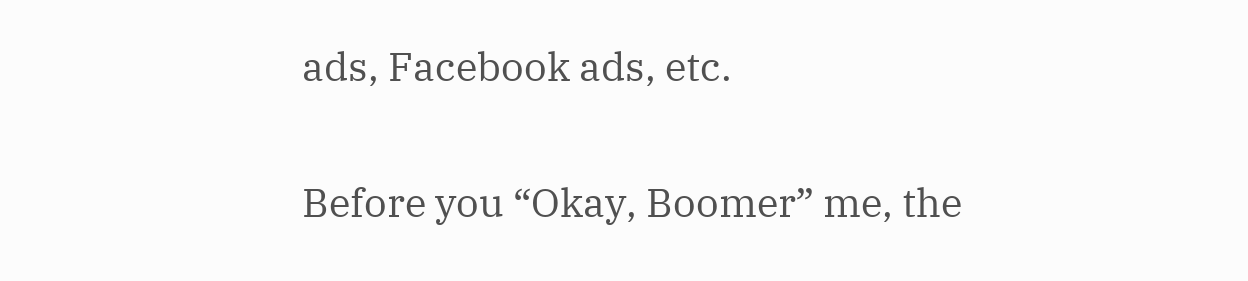ads, Facebook ads, etc.

Before you “Okay, Boomer” me, the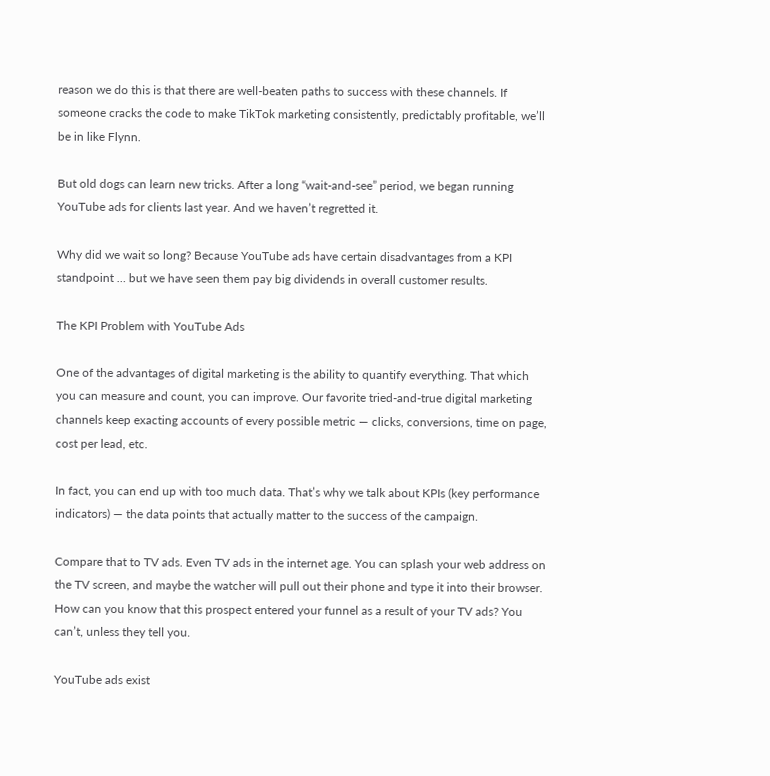reason we do this is that there are well-beaten paths to success with these channels. If someone cracks the code to make TikTok marketing consistently, predictably profitable, we’ll be in like Flynn.

But old dogs can learn new tricks. After a long “wait-and-see” period, we began running YouTube ads for clients last year. And we haven’t regretted it.

Why did we wait so long? Because YouTube ads have certain disadvantages from a KPI standpoint … but we have seen them pay big dividends in overall customer results.

The KPI Problem with YouTube Ads

One of the advantages of digital marketing is the ability to quantify everything. That which you can measure and count, you can improve. Our favorite tried-and-true digital marketing channels keep exacting accounts of every possible metric — clicks, conversions, time on page, cost per lead, etc.

In fact, you can end up with too much data. That’s why we talk about KPIs (key performance indicators) — the data points that actually matter to the success of the campaign.

Compare that to TV ads. Even TV ads in the internet age. You can splash your web address on the TV screen, and maybe the watcher will pull out their phone and type it into their browser. How can you know that this prospect entered your funnel as a result of your TV ads? You can’t, unless they tell you.

YouTube ads exist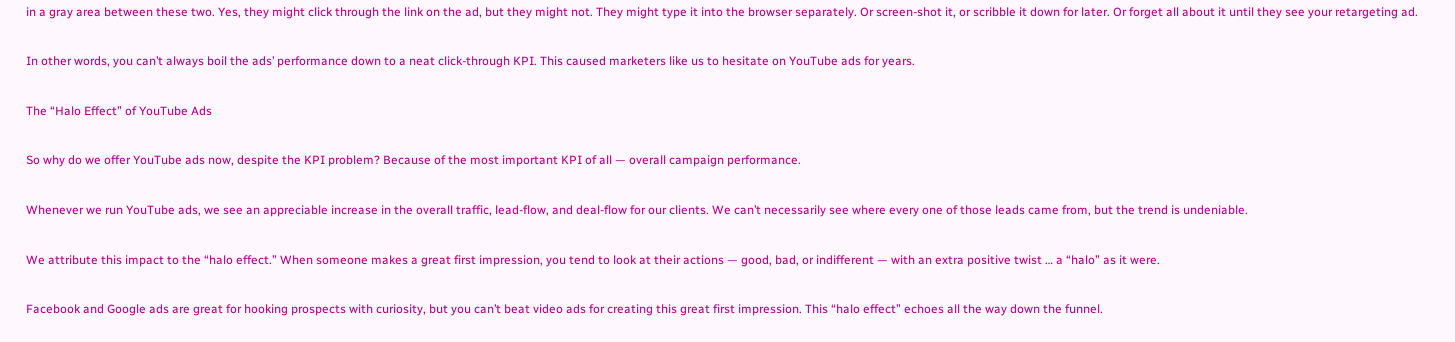in a gray area between these two. Yes, they might click through the link on the ad, but they might not. They might type it into the browser separately. Or screen-shot it, or scribble it down for later. Or forget all about it until they see your retargeting ad.

In other words, you can’t always boil the ads’ performance down to a neat click-through KPI. This caused marketers like us to hesitate on YouTube ads for years.

The “Halo Effect” of YouTube Ads

So why do we offer YouTube ads now, despite the KPI problem? Because of the most important KPI of all — overall campaign performance.

Whenever we run YouTube ads, we see an appreciable increase in the overall traffic, lead-flow, and deal-flow for our clients. We can’t necessarily see where every one of those leads came from, but the trend is undeniable.

We attribute this impact to the “halo effect.” When someone makes a great first impression, you tend to look at their actions — good, bad, or indifferent — with an extra positive twist … a “halo” as it were.

Facebook and Google ads are great for hooking prospects with curiosity, but you can’t beat video ads for creating this great first impression. This “halo effect” echoes all the way down the funnel.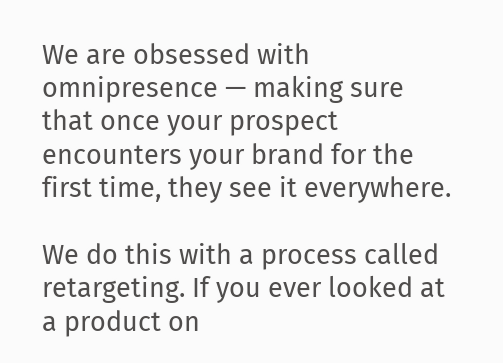We are obsessed with omnipresence — making sure that once your prospect encounters your brand for the first time, they see it everywhere.

We do this with a process called retargeting. If you ever looked at a product on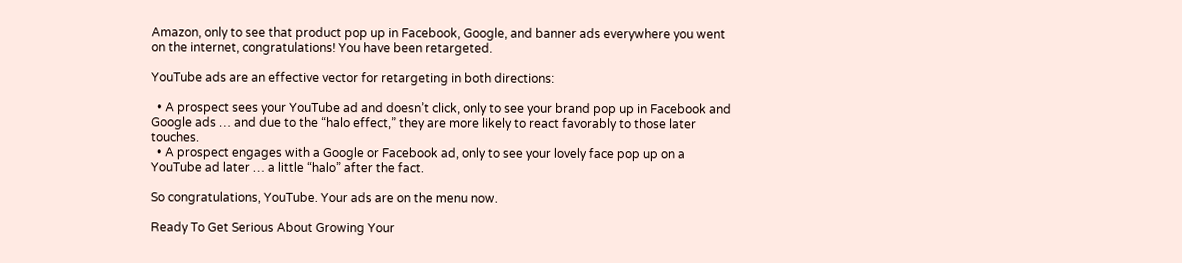Amazon, only to see that product pop up in Facebook, Google, and banner ads everywhere you went on the internet, congratulations! You have been retargeted.

YouTube ads are an effective vector for retargeting in both directions:

  • A prospect sees your YouTube ad and doesn’t click, only to see your brand pop up in Facebook and Google ads … and due to the “halo effect,” they are more likely to react favorably to those later touches.
  • A prospect engages with a Google or Facebook ad, only to see your lovely face pop up on a YouTube ad later … a little “halo” after the fact.

So congratulations, YouTube. Your ads are on the menu now.

Ready To Get Serious About Growing Your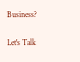Business?

Let's Talk